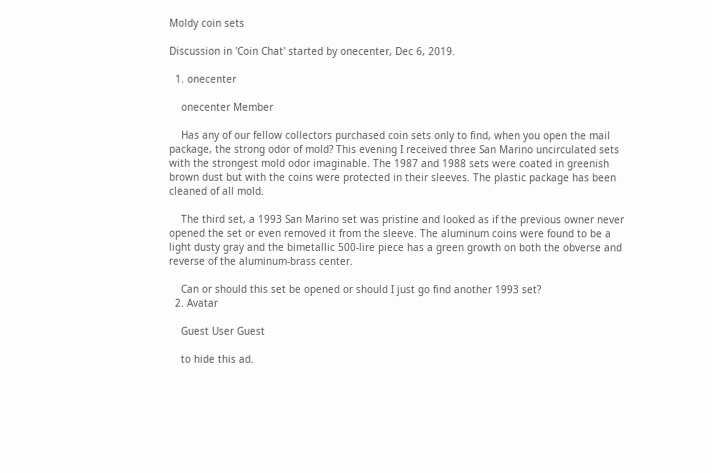Moldy coin sets

Discussion in 'Coin Chat' started by onecenter, Dec 6, 2019.

  1. onecenter

    onecenter Member

    Has any of our fellow collectors purchased coin sets only to find, when you open the mail package, the strong odor of mold? This evening I received three San Marino uncirculated sets with the strongest mold odor imaginable. The 1987 and 1988 sets were coated in greenish brown dust but with the coins were protected in their sleeves. The plastic package has been cleaned of all mold.

    The third set, a 1993 San Marino set was pristine and looked as if the previous owner never opened the set or even removed it from the sleeve. The aluminum coins were found to be a light dusty gray and the bimetallic 500-lire piece has a green growth on both the obverse and reverse of the aluminum-brass center.

    Can or should this set be opened or should I just go find another 1993 set?
  2. Avatar

    Guest User Guest

    to hide this ad.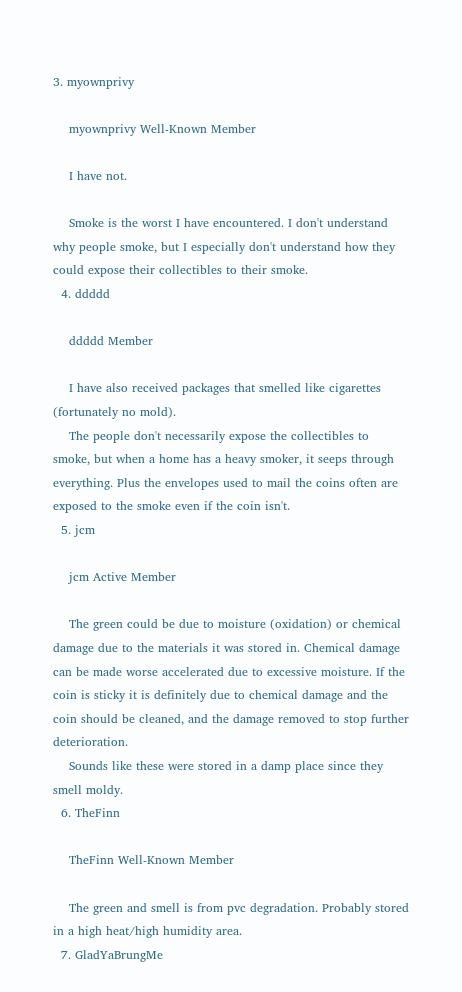3. myownprivy

    myownprivy Well-Known Member

    I have not.

    Smoke is the worst I have encountered. I don't understand why people smoke, but I especially don't understand how they could expose their collectibles to their smoke.
  4. ddddd

    ddddd Member

    I have also received packages that smelled like cigarettes (fortunately no mold).
    The people don't necessarily expose the collectibles to smoke, but when a home has a heavy smoker, it seeps through everything. Plus the envelopes used to mail the coins often are exposed to the smoke even if the coin isn't.
  5. jcm

    jcm Active Member

    The green could be due to moisture (oxidation) or chemical damage due to the materials it was stored in. Chemical damage can be made worse accelerated due to excessive moisture. If the coin is sticky it is definitely due to chemical damage and the coin should be cleaned, and the damage removed to stop further deterioration.
    Sounds like these were stored in a damp place since they smell moldy.
  6. TheFinn

    TheFinn Well-Known Member

    The green and smell is from pvc degradation. Probably stored in a high heat/high humidity area.
  7. GladYaBrungMe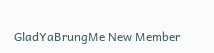GladYaBrungMe New Member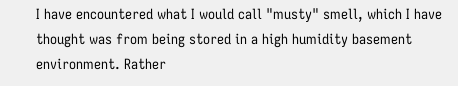I have encountered what I would call "musty" smell, which I have thought was from being stored in a high humidity basement environment. Rather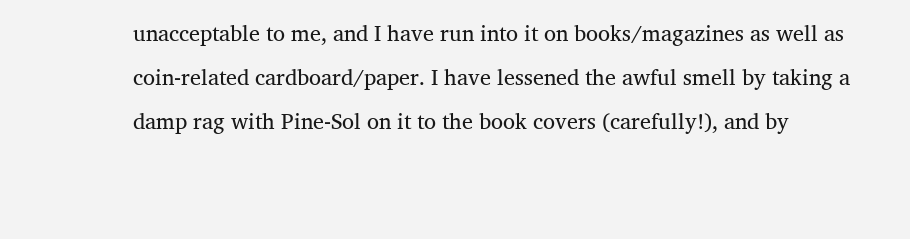unacceptable to me, and I have run into it on books/magazines as well as coin-related cardboard/paper. I have lessened the awful smell by taking a damp rag with Pine-Sol on it to the book covers (carefully!), and by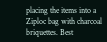placing the items into a Ziploc bag with charcoal briquettes. Best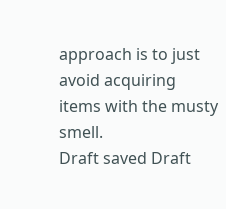approach is to just avoid acquiring items with the musty smell.
Draft saved Draft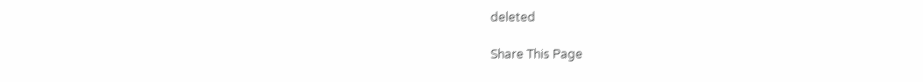deleted

Share This Page